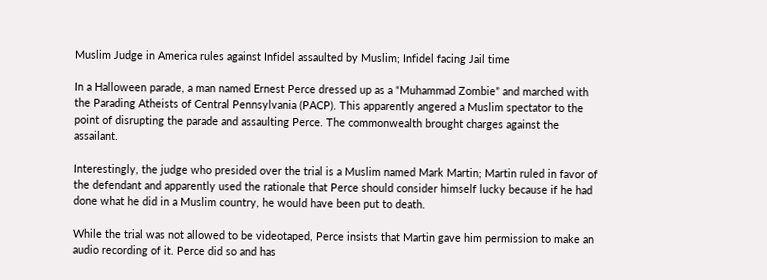Muslim Judge in America rules against Infidel assaulted by Muslim; Infidel facing Jail time

In a Halloween parade, a man named Ernest Perce dressed up as a “Muhammad Zombie” and marched with the Parading Atheists of Central Pennsylvania (PACP). This apparently angered a Muslim spectator to the point of disrupting the parade and assaulting Perce. The commonwealth brought charges against the assailant.

Interestingly, the judge who presided over the trial is a Muslim named Mark Martin; Martin ruled in favor of the defendant and apparently used the rationale that Perce should consider himself lucky because if he had done what he did in a Muslim country, he would have been put to death.

While the trial was not allowed to be videotaped, Perce insists that Martin gave him permission to make an audio recording of it. Perce did so and has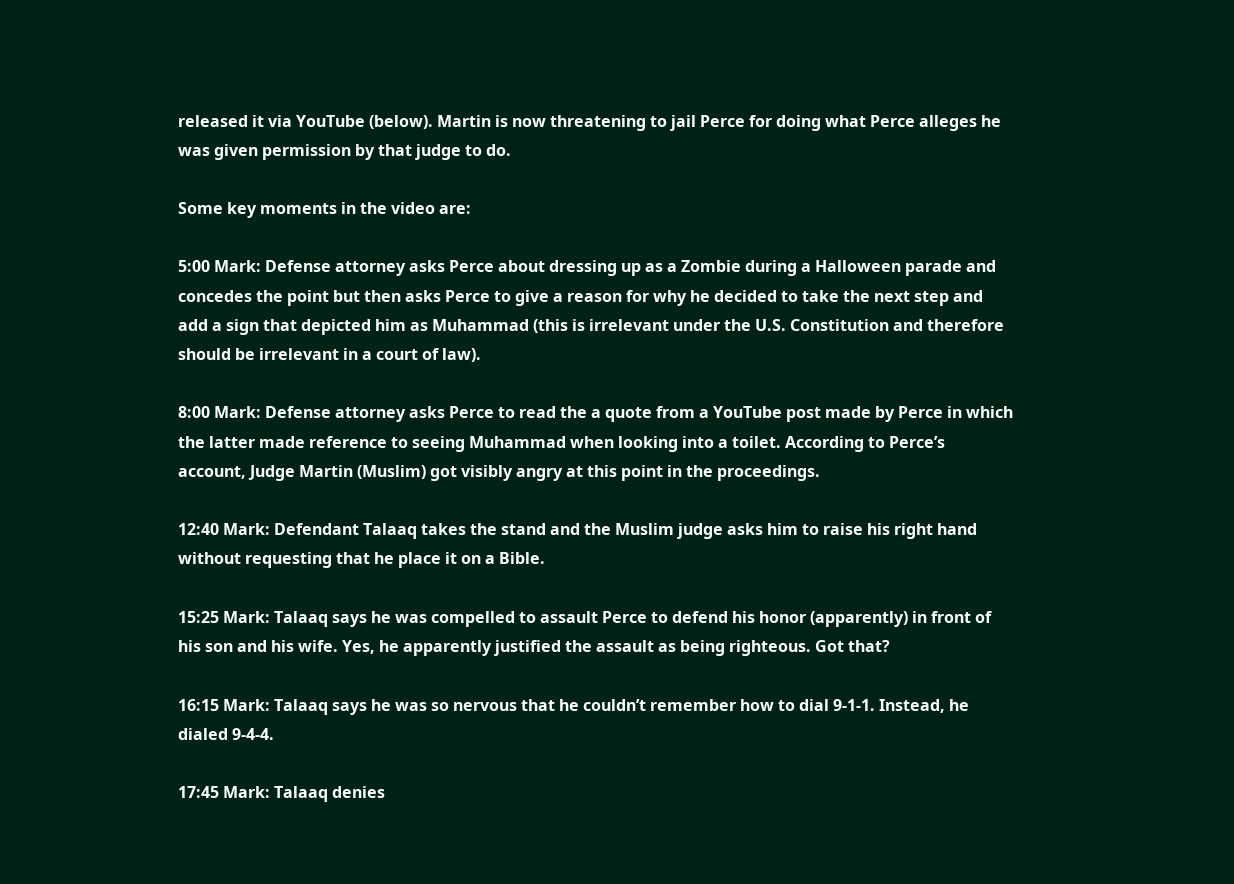released it via YouTube (below). Martin is now threatening to jail Perce for doing what Perce alleges he was given permission by that judge to do.

Some key moments in the video are:

5:00 Mark: Defense attorney asks Perce about dressing up as a Zombie during a Halloween parade and concedes the point but then asks Perce to give a reason for why he decided to take the next step and add a sign that depicted him as Muhammad (this is irrelevant under the U.S. Constitution and therefore should be irrelevant in a court of law).

8:00 Mark: Defense attorney asks Perce to read the a quote from a YouTube post made by Perce in which the latter made reference to seeing Muhammad when looking into a toilet. According to Perce’s account, Judge Martin (Muslim) got visibly angry at this point in the proceedings.

12:40 Mark: Defendant Talaaq takes the stand and the Muslim judge asks him to raise his right hand without requesting that he place it on a Bible.

15:25 Mark: Talaaq says he was compelled to assault Perce to defend his honor (apparently) in front of his son and his wife. Yes, he apparently justified the assault as being righteous. Got that?

16:15 Mark: Talaaq says he was so nervous that he couldn’t remember how to dial 9-1-1. Instead, he dialed 9-4-4.

17:45 Mark: Talaaq denies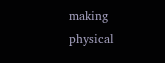making physical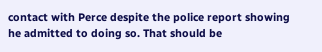contact with Perce despite the police report showing he admitted to doing so. That should be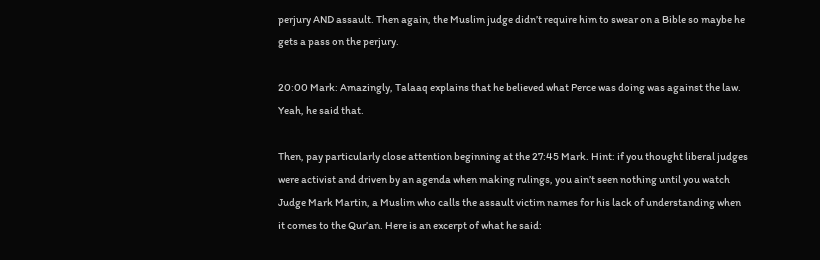perjury AND assault. Then again, the Muslim judge didn’t require him to swear on a Bible so maybe he gets a pass on the perjury.

20:00 Mark: Amazingly, Talaaq explains that he believed what Perce was doing was against the law. Yeah, he said that.

Then, pay particularly close attention beginning at the 27:45 Mark. Hint: if you thought liberal judges were activist and driven by an agenda when making rulings, you ain’t seen nothing until you watch Judge Mark Martin, a Muslim who calls the assault victim names for his lack of understanding when it comes to the Qur’an. Here is an excerpt of what he said: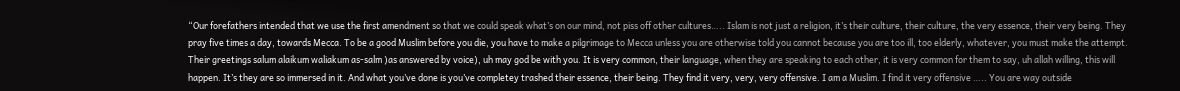“Our forefathers intended that we use the first amendment so that we could speak what’s on our mind, not piss off other cultures….. Islam is not just a religion, it’s their culture, their culture, the very essence, their very being. They pray five times a day, towards Mecca. To be a good Muslim before you die, you have to make a pilgrimage to Mecca unless you are otherwise told you cannot because you are too ill, too elderly, whatever, you must make the attempt. Their greetings salum alaikum waliakum as-salm )as answered by voice), uh may god be with you. It is very common, their language, when they are speaking to each other, it is very common for them to say, uh allah willing, this will happen. It’s they are so immersed in it. And what you’ve done is you’ve completey trashed their essence, their being. They find it very, very, very offensive. I am a Muslim. I find it very offensive ….. You are way outside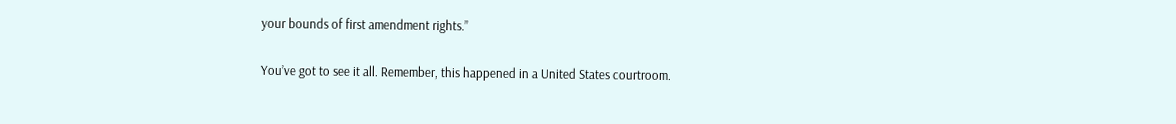your bounds of first amendment rights.”

You’ve got to see it all. Remember, this happened in a United States courtroom.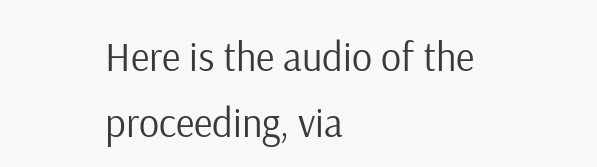Here is the audio of the proceeding, via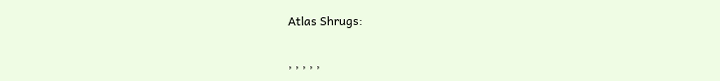Atlas Shrugs:


, , , , ,